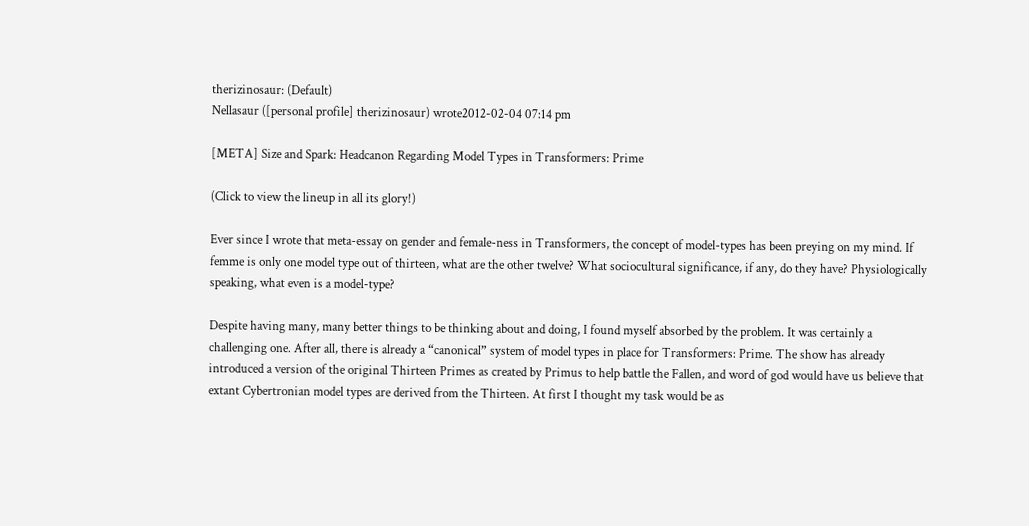therizinosaur: (Default)
Nellasaur ([personal profile] therizinosaur) wrote2012-02-04 07:14 pm

[META] Size and Spark: Headcanon Regarding Model Types in Transformers: Prime

(Click to view the lineup in all its glory!)

Ever since I wrote that meta-essay on gender and female-ness in Transformers, the concept of model-types has been preying on my mind. If femme is only one model type out of thirteen, what are the other twelve? What sociocultural significance, if any, do they have? Physiologically speaking, what even is a model-type?

Despite having many, many better things to be thinking about and doing, I found myself absorbed by the problem. It was certainly a challenging one. After all, there is already a “canonical” system of model types in place for Transformers: Prime. The show has already introduced a version of the original Thirteen Primes as created by Primus to help battle the Fallen, and word of god would have us believe that extant Cybertronian model types are derived from the Thirteen. At first I thought my task would be as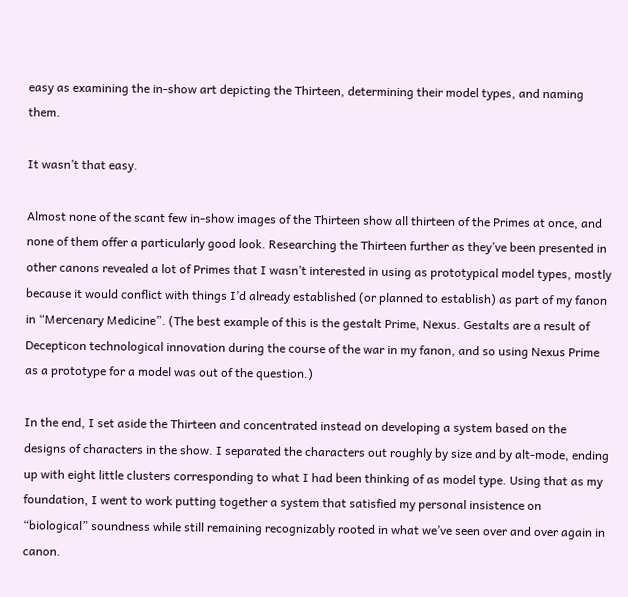easy as examining the in-show art depicting the Thirteen, determining their model types, and naming them.

It wasn’t that easy.

Almost none of the scant few in-show images of the Thirteen show all thirteen of the Primes at once, and none of them offer a particularly good look. Researching the Thirteen further as they’ve been presented in other canons revealed a lot of Primes that I wasn’t interested in using as prototypical model types, mostly because it would conflict with things I’d already established (or planned to establish) as part of my fanon in “Mercenary Medicine”. (The best example of this is the gestalt Prime, Nexus. Gestalts are a result of Decepticon technological innovation during the course of the war in my fanon, and so using Nexus Prime as a prototype for a model was out of the question.)

In the end, I set aside the Thirteen and concentrated instead on developing a system based on the designs of characters in the show. I separated the characters out roughly by size and by alt-mode, ending up with eight little clusters corresponding to what I had been thinking of as model type. Using that as my foundation, I went to work putting together a system that satisfied my personal insistence on “biological” soundness while still remaining recognizably rooted in what we’ve seen over and over again in canon.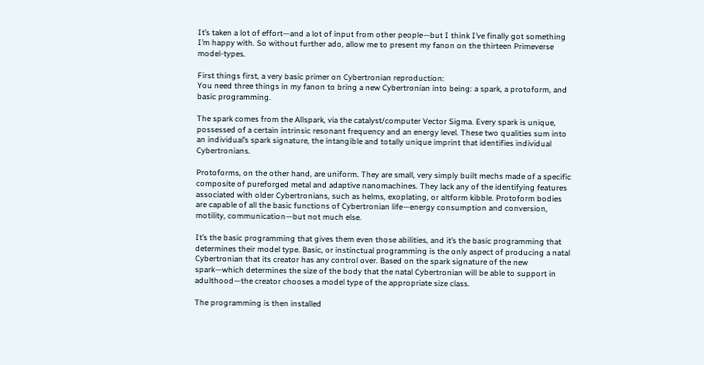It’s taken a lot of effort—and a lot of input from other people—but I think I’ve finally got something I’m happy with. So without further ado, allow me to present my fanon on the thirteen Primeverse model-types.

First things first, a very basic primer on Cybertronian reproduction:
You need three things in my fanon to bring a new Cybertronian into being: a spark, a protoform, and basic programming.

The spark comes from the Allspark, via the catalyst/computer Vector Sigma. Every spark is unique, possessed of a certain intrinsic resonant frequency and an energy level. These two qualities sum into an individual’s spark signature, the intangible and totally unique imprint that identifies individual Cybertronians.

Protoforms, on the other hand, are uniform. They are small, very simply built mechs made of a specific composite of pureforged metal and adaptive nanomachines. They lack any of the identifying features associated with older Cybertronians, such as helms, exoplating, or altform kibble. Protoform bodies are capable of all the basic functions of Cybertronian life—energy consumption and conversion, motility, communication—but not much else.

It’s the basic programming that gives them even those abilities, and it’s the basic programming that determines their model type. Basic, or instinctual programming is the only aspect of producing a natal Cybertronian that its creator has any control over. Based on the spark signature of the new spark—which determines the size of the body that the natal Cybertronian will be able to support in adulthood—the creator chooses a model type of the appropriate size class.

The programming is then installed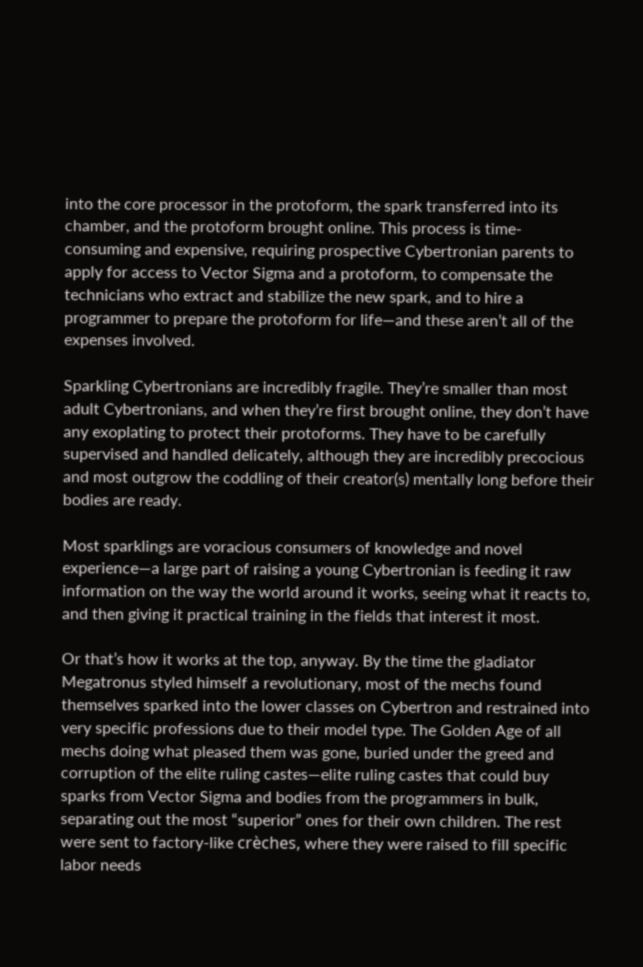into the core processor in the protoform, the spark transferred into its chamber, and the protoform brought online. This process is time-consuming and expensive, requiring prospective Cybertronian parents to apply for access to Vector Sigma and a protoform, to compensate the technicians who extract and stabilize the new spark, and to hire a programmer to prepare the protoform for life—and these aren’t all of the expenses involved.

Sparkling Cybertronians are incredibly fragile. They’re smaller than most adult Cybertronians, and when they’re first brought online, they don’t have any exoplating to protect their protoforms. They have to be carefully supervised and handled delicately, although they are incredibly precocious and most outgrow the coddling of their creator(s) mentally long before their bodies are ready.

Most sparklings are voracious consumers of knowledge and novel experience—a large part of raising a young Cybertronian is feeding it raw information on the way the world around it works, seeing what it reacts to, and then giving it practical training in the fields that interest it most.

Or that’s how it works at the top, anyway. By the time the gladiator Megatronus styled himself a revolutionary, most of the mechs found themselves sparked into the lower classes on Cybertron and restrained into very specific professions due to their model type. The Golden Age of all mechs doing what pleased them was gone, buried under the greed and corruption of the elite ruling castes—elite ruling castes that could buy sparks from Vector Sigma and bodies from the programmers in bulk, separating out the most “superior” ones for their own children. The rest were sent to factory-like crèches, where they were raised to fill specific labor needs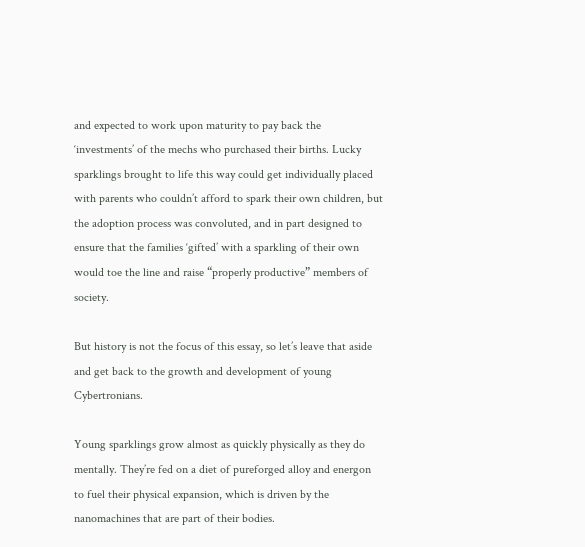and expected to work upon maturity to pay back the ‘investments’ of the mechs who purchased their births. Lucky sparklings brought to life this way could get individually placed with parents who couldn’t afford to spark their own children, but the adoption process was convoluted, and in part designed to ensure that the families ‘gifted’ with a sparkling of their own would toe the line and raise “properly productive” members of society.

But history is not the focus of this essay, so let’s leave that aside and get back to the growth and development of young Cybertronians.

Young sparklings grow almost as quickly physically as they do mentally. They’re fed on a diet of pureforged alloy and energon to fuel their physical expansion, which is driven by the nanomachines that are part of their bodies.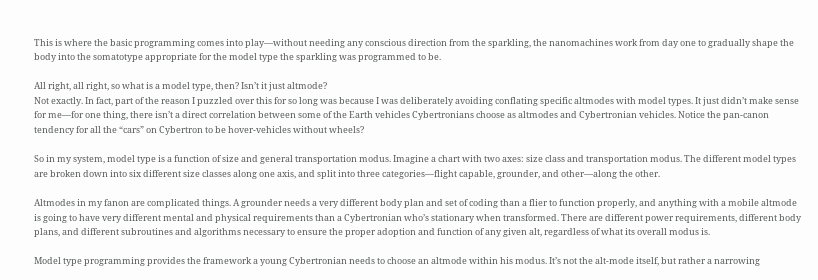This is where the basic programming comes into play—without needing any conscious direction from the sparkling, the nanomachines work from day one to gradually shape the body into the somatotype appropriate for the model type the sparkling was programmed to be.

All right, all right, so what is a model type, then? Isn’t it just altmode?
Not exactly. In fact, part of the reason I puzzled over this for so long was because I was deliberately avoiding conflating specific altmodes with model types. It just didn’t make sense for me—for one thing, there isn’t a direct correlation between some of the Earth vehicles Cybertronians choose as altmodes and Cybertronian vehicles. Notice the pan-canon tendency for all the “cars” on Cybertron to be hover-vehicles without wheels?

So in my system, model type is a function of size and general transportation modus. Imagine a chart with two axes: size class and transportation modus. The different model types are broken down into six different size classes along one axis, and split into three categories—flight capable, grounder, and other—along the other.

Altmodes in my fanon are complicated things. A grounder needs a very different body plan and set of coding than a flier to function properly, and anything with a mobile altmode is going to have very different mental and physical requirements than a Cybertronian who’s stationary when transformed. There are different power requirements, different body plans, and different subroutines and algorithms necessary to ensure the proper adoption and function of any given alt, regardless of what its overall modus is.

Model type programming provides the framework a young Cybertronian needs to choose an altmode within his modus. It’s not the alt-mode itself, but rather a narrowing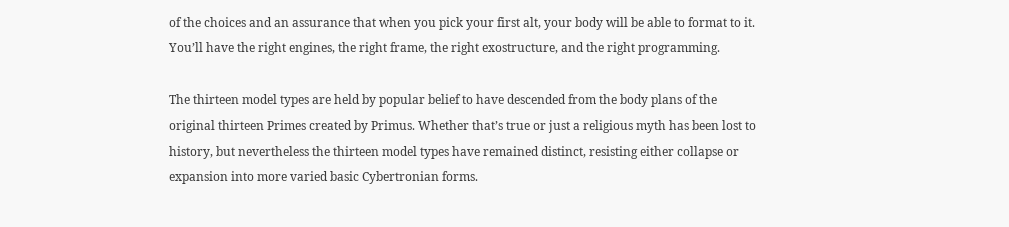of the choices and an assurance that when you pick your first alt, your body will be able to format to it. You’ll have the right engines, the right frame, the right exostructure, and the right programming.

The thirteen model types are held by popular belief to have descended from the body plans of the original thirteen Primes created by Primus. Whether that’s true or just a religious myth has been lost to history, but nevertheless the thirteen model types have remained distinct, resisting either collapse or expansion into more varied basic Cybertronian forms.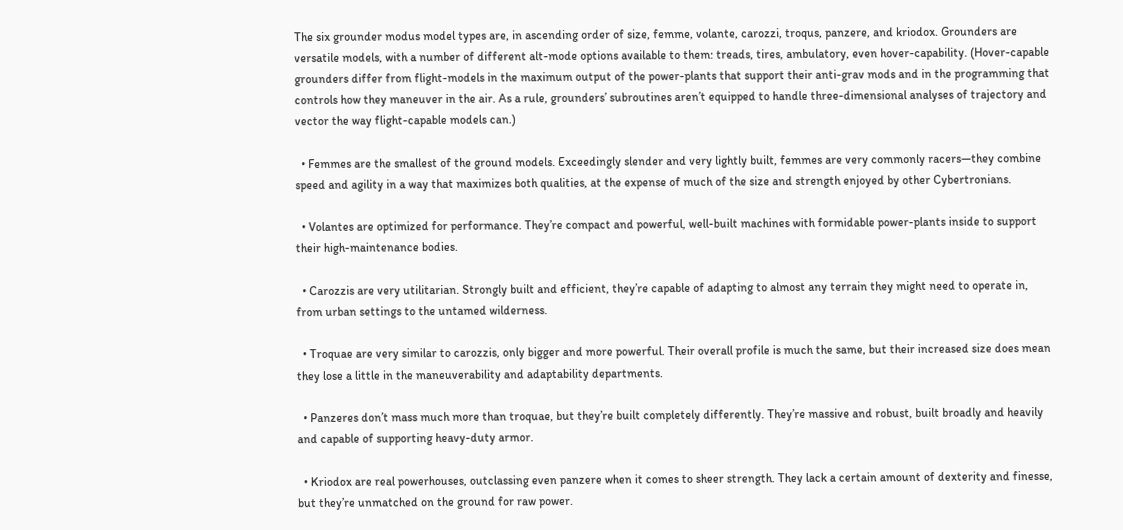The six grounder modus model types are, in ascending order of size, femme, volante, carozzi, troqus, panzere, and kriodox. Grounders are versatile models, with a number of different alt-mode options available to them: treads, tires, ambulatory, even hover-capability. (Hover-capable grounders differ from flight-models in the maximum output of the power-plants that support their anti-grav mods and in the programming that controls how they maneuver in the air. As a rule, grounders’ subroutines aren’t equipped to handle three-dimensional analyses of trajectory and vector the way flight-capable models can.)

  • Femmes are the smallest of the ground models. Exceedingly slender and very lightly built, femmes are very commonly racers—they combine speed and agility in a way that maximizes both qualities, at the expense of much of the size and strength enjoyed by other Cybertronians.

  • Volantes are optimized for performance. They’re compact and powerful, well-built machines with formidable power-plants inside to support their high-maintenance bodies.

  • Carozzis are very utilitarian. Strongly built and efficient, they’re capable of adapting to almost any terrain they might need to operate in, from urban settings to the untamed wilderness.

  • Troquae are very similar to carozzis, only bigger and more powerful. Their overall profile is much the same, but their increased size does mean they lose a little in the maneuverability and adaptability departments.

  • Panzeres don’t mass much more than troquae, but they’re built completely differently. They’re massive and robust, built broadly and heavily and capable of supporting heavy-duty armor.

  • Kriodox are real powerhouses, outclassing even panzere when it comes to sheer strength. They lack a certain amount of dexterity and finesse, but they’re unmatched on the ground for raw power.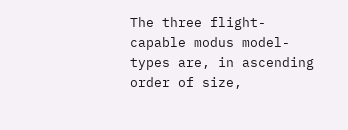The three flight-capable modus model-types are, in ascending order of size,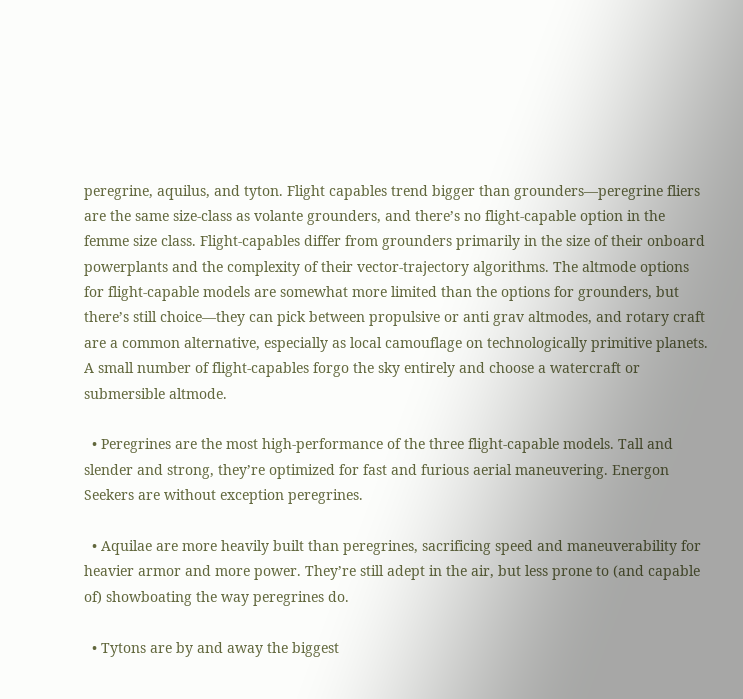peregrine, aquilus, and tyton. Flight capables trend bigger than grounders—peregrine fliers are the same size-class as volante grounders, and there’s no flight-capable option in the femme size class. Flight-capables differ from grounders primarily in the size of their onboard powerplants and the complexity of their vector-trajectory algorithms. The altmode options for flight-capable models are somewhat more limited than the options for grounders, but there’s still choice—they can pick between propulsive or anti grav altmodes, and rotary craft are a common alternative, especially as local camouflage on technologically primitive planets. A small number of flight-capables forgo the sky entirely and choose a watercraft or submersible altmode.

  • Peregrines are the most high-performance of the three flight-capable models. Tall and slender and strong, they’re optimized for fast and furious aerial maneuvering. Energon Seekers are without exception peregrines.

  • Aquilae are more heavily built than peregrines, sacrificing speed and maneuverability for heavier armor and more power. They’re still adept in the air, but less prone to (and capable of) showboating the way peregrines do.

  • Tytons are by and away the biggest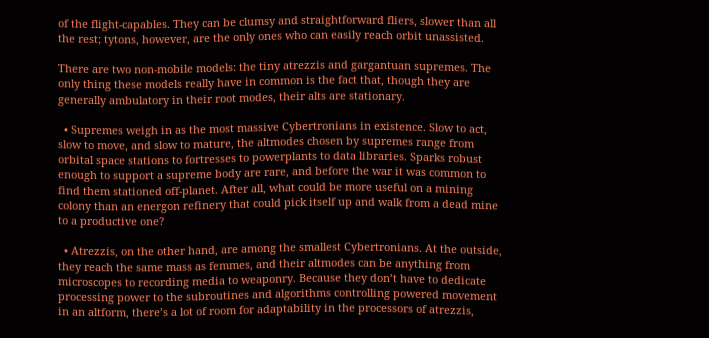of the flight-capables. They can be clumsy and straightforward fliers, slower than all the rest; tytons, however, are the only ones who can easily reach orbit unassisted.

There are two non-mobile models: the tiny atrezzis and gargantuan supremes. The only thing these models really have in common is the fact that, though they are generally ambulatory in their root modes, their alts are stationary.

  • Supremes weigh in as the most massive Cybertronians in existence. Slow to act, slow to move, and slow to mature, the altmodes chosen by supremes range from orbital space stations to fortresses to powerplants to data libraries. Sparks robust enough to support a supreme body are rare, and before the war it was common to find them stationed off-planet. After all, what could be more useful on a mining colony than an energon refinery that could pick itself up and walk from a dead mine to a productive one?

  • Atrezzis, on the other hand, are among the smallest Cybertronians. At the outside, they reach the same mass as femmes, and their altmodes can be anything from microscopes to recording media to weaponry. Because they don’t have to dedicate processing power to the subroutines and algorithms controlling powered movement in an altform, there’s a lot of room for adaptability in the processors of atrezzis,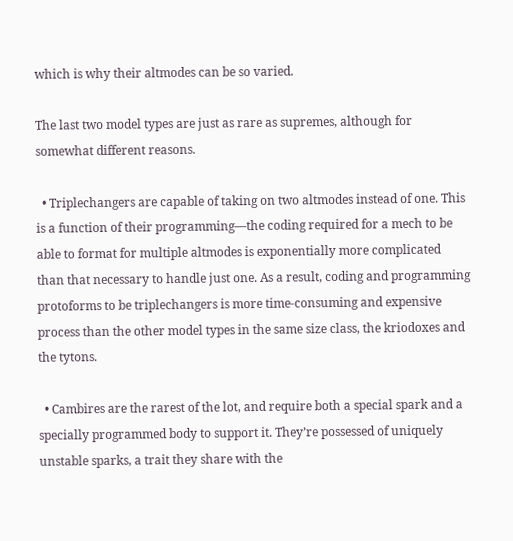which is why their altmodes can be so varied.

The last two model types are just as rare as supremes, although for somewhat different reasons.

  • Triplechangers are capable of taking on two altmodes instead of one. This is a function of their programming—the coding required for a mech to be able to format for multiple altmodes is exponentially more complicated than that necessary to handle just one. As a result, coding and programming protoforms to be triplechangers is more time-consuming and expensive process than the other model types in the same size class, the kriodoxes and the tytons.

  • Cambires are the rarest of the lot, and require both a special spark and a specially programmed body to support it. They’re possessed of uniquely unstable sparks, a trait they share with the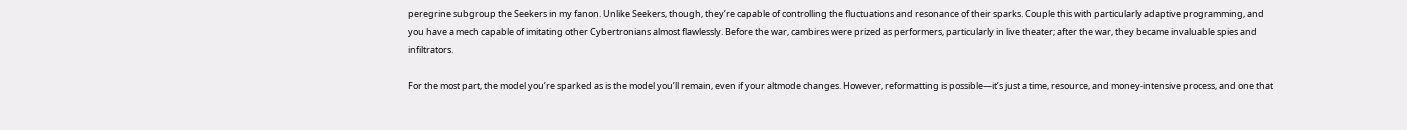peregrine subgroup the Seekers in my fanon. Unlike Seekers, though, they’re capable of controlling the fluctuations and resonance of their sparks. Couple this with particularly adaptive programming, and you have a mech capable of imitating other Cybertronians almost flawlessly. Before the war, cambires were prized as performers, particularly in live theater; after the war, they became invaluable spies and infiltrators.

For the most part, the model you’re sparked as is the model you’ll remain, even if your altmode changes. However, reformatting is possible—it’s just a time, resource, and money-intensive process, and one that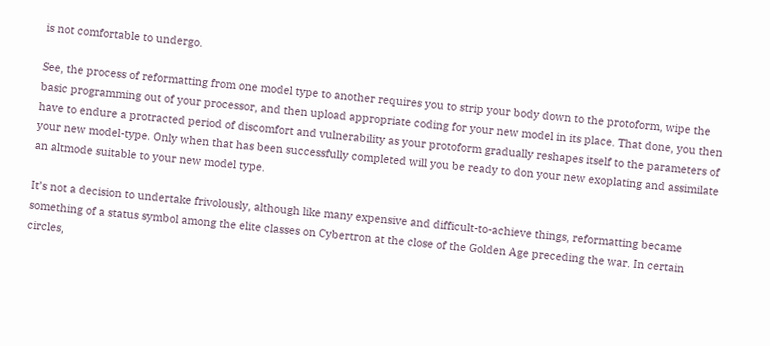is not comfortable to undergo.

See, the process of reformatting from one model type to another requires you to strip your body down to the protoform, wipe the basic programming out of your processor, and then upload appropriate coding for your new model in its place. That done, you then have to endure a protracted period of discomfort and vulnerability as your protoform gradually reshapes itself to the parameters of your new model-type. Only when that has been successfully completed will you be ready to don your new exoplating and assimilate an altmode suitable to your new model type.

It’s not a decision to undertake frivolously, although like many expensive and difficult-to-achieve things, reformatting became something of a status symbol among the elite classes on Cybertron at the close of the Golden Age preceding the war. In certain circles,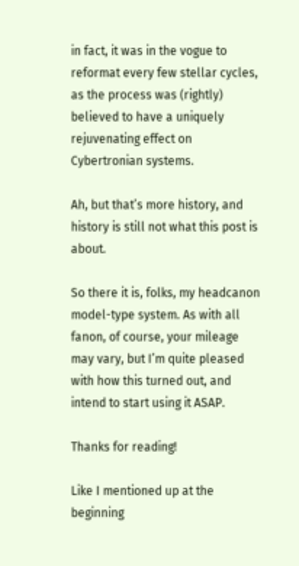in fact, it was in the vogue to reformat every few stellar cycles, as the process was (rightly) believed to have a uniquely rejuvenating effect on Cybertronian systems.

Ah, but that’s more history, and history is still not what this post is about.

So there it is, folks, my headcanon model-type system. As with all fanon, of course, your mileage may vary, but I’m quite pleased with how this turned out, and intend to start using it ASAP.

Thanks for reading!

Like I mentioned up at the beginning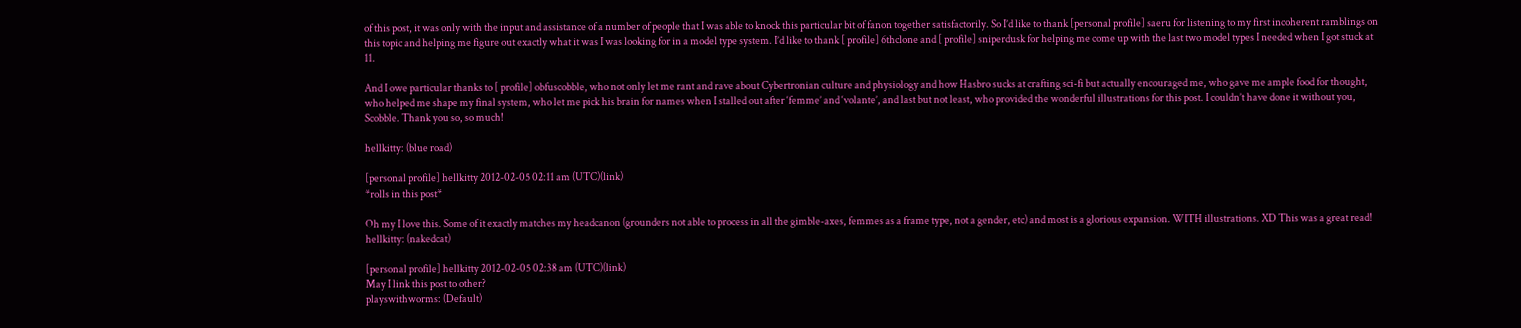of this post, it was only with the input and assistance of a number of people that I was able to knock this particular bit of fanon together satisfactorily. So I’d like to thank [personal profile] saeru for listening to my first incoherent ramblings on this topic and helping me figure out exactly what it was I was looking for in a model type system. I’d like to thank [ profile] 6thclone and [ profile] sniperdusk for helping me come up with the last two model types I needed when I got stuck at 11.

And I owe particular thanks to [ profile] obfuscobble, who not only let me rant and rave about Cybertronian culture and physiology and how Hasbro sucks at crafting sci-fi but actually encouraged me, who gave me ample food for thought, who helped me shape my final system, who let me pick his brain for names when I stalled out after ‘femme’ and ‘volante’, and last but not least, who provided the wonderful illustrations for this post. I couldn’t have done it without you, Scobble. Thank you so, so much!

hellkitty: (blue road)

[personal profile] hellkitty 2012-02-05 02:11 am (UTC)(link)
*rolls in this post*

Oh my I love this. Some of it exactly matches my headcanon (grounders not able to process in all the gimble-axes, femmes as a frame type, not a gender, etc) and most is a glorious expansion. WITH illustrations. XD This was a great read!
hellkitty: (nakedcat)

[personal profile] hellkitty 2012-02-05 02:38 am (UTC)(link)
May I link this post to other?
playswithworms: (Default)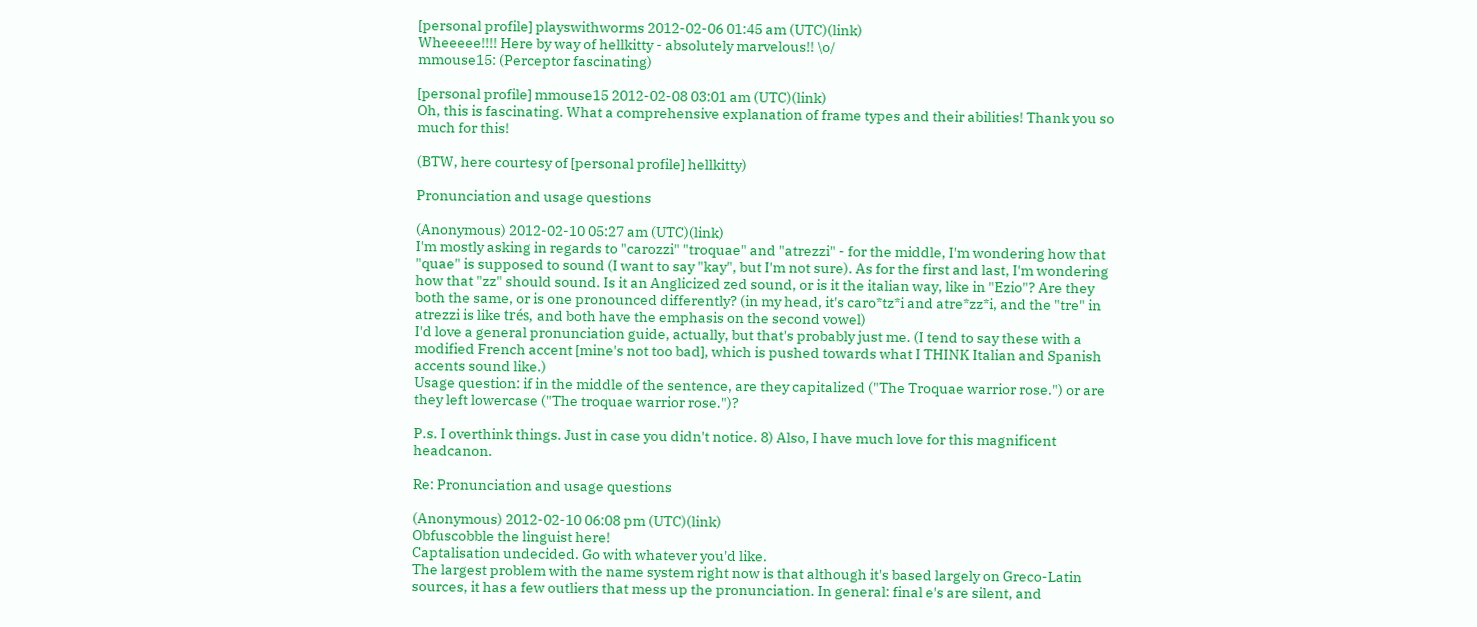[personal profile] playswithworms 2012-02-06 01:45 am (UTC)(link)
Wheeeee!!!! Here by way of hellkitty - absolutely marvelous!! \o/
mmouse15: (Perceptor fascinating)

[personal profile] mmouse15 2012-02-08 03:01 am (UTC)(link)
Oh, this is fascinating. What a comprehensive explanation of frame types and their abilities! Thank you so much for this!

(BTW, here courtesy of [personal profile] hellkitty)

Pronunciation and usage questions

(Anonymous) 2012-02-10 05:27 am (UTC)(link)
I'm mostly asking in regards to "carozzi" "troquae" and "atrezzi" - for the middle, I'm wondering how that "quae" is supposed to sound (I want to say "kay", but I'm not sure). As for the first and last, I'm wondering how that "zz" should sound. Is it an Anglicized zed sound, or is it the italian way, like in "Ezio"? Are they both the same, or is one pronounced differently? (in my head, it's caro*tz*i and atre*zz*i, and the "tre" in atrezzi is like trés, and both have the emphasis on the second vowel)
I'd love a general pronunciation guide, actually, but that's probably just me. (I tend to say these with a modified French accent [mine's not too bad], which is pushed towards what I THINK Italian and Spanish accents sound like.)
Usage question: if in the middle of the sentence, are they capitalized ("The Troquae warrior rose.") or are they left lowercase ("The troquae warrior rose.")?

P.s. I overthink things. Just in case you didn't notice. 8) Also, I have much love for this magnificent headcanon.

Re: Pronunciation and usage questions

(Anonymous) 2012-02-10 06:08 pm (UTC)(link)
Obfuscobble the linguist here!
Captalisation undecided. Go with whatever you'd like.
The largest problem with the name system right now is that although it's based largely on Greco-Latin sources, it has a few outliers that mess up the pronunciation. In general: final e's are silent, and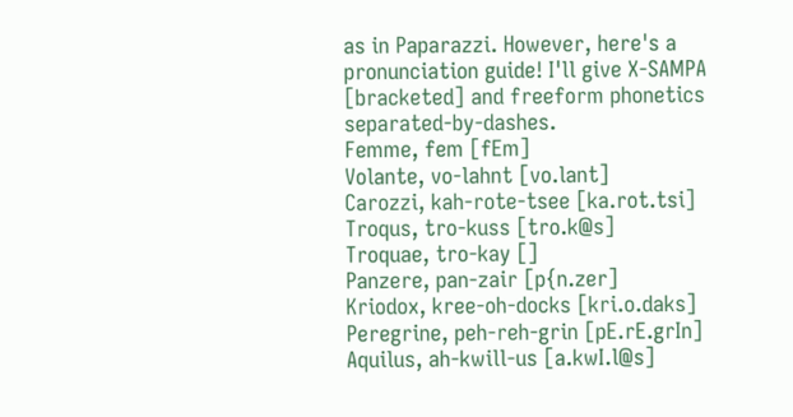as in Paparazzi. However, here's a pronunciation guide! I'll give X-SAMPA [bracketed] and freeform phonetics separated-by-dashes.
Femme, fem [fEm]
Volante, vo-lahnt [vo.lant]
Carozzi, kah-rote-tsee [ka.rot.tsi]
Troqus, tro-kuss [tro.k@s]
Troquae, tro-kay []
Panzere, pan-zair [p{n.zer]
Kriodox, kree-oh-docks [kri.o.daks]
Peregrine, peh-reh-grin [pE.rE.grIn]
Aquilus, ah-kwill-us [a.kwI.l@s]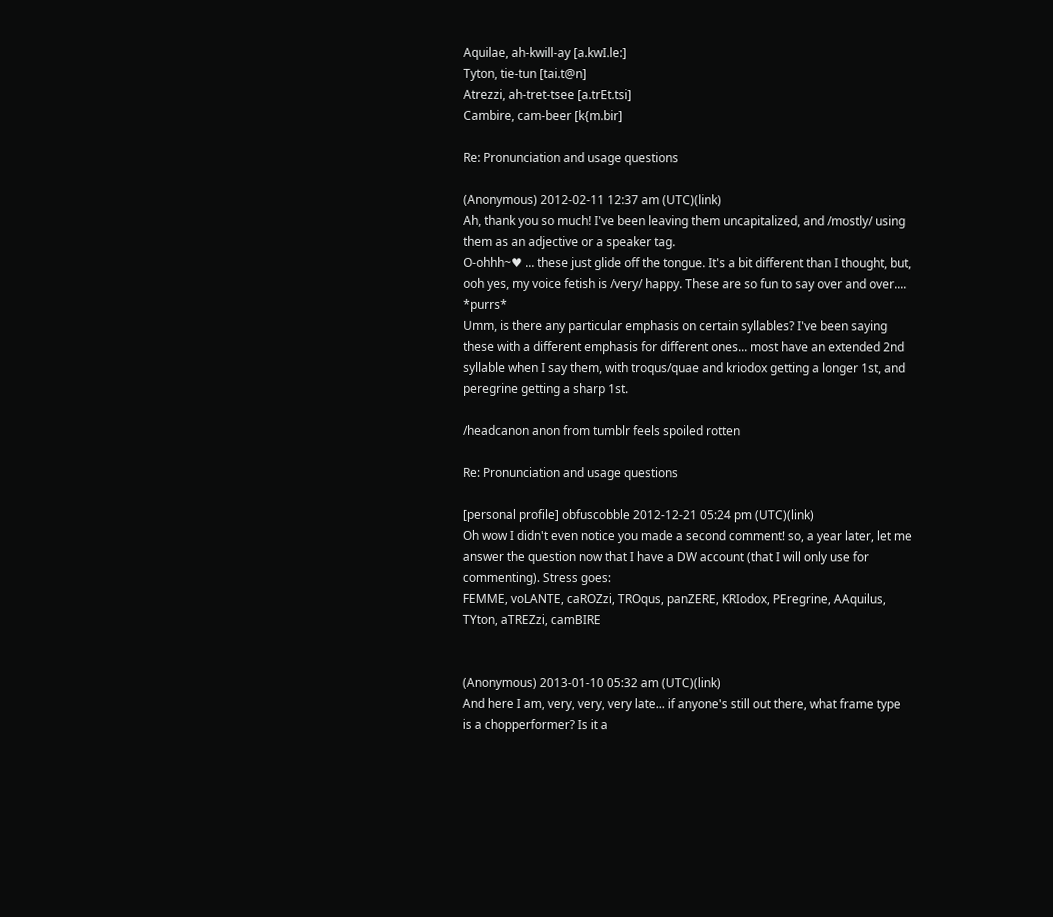Aquilae, ah-kwill-ay [a.kwI.le:]
Tyton, tie-tun [tai.t@n]
Atrezzi, ah-tret-tsee [a.trEt.tsi]
Cambire, cam-beer [k{m.bir]

Re: Pronunciation and usage questions

(Anonymous) 2012-02-11 12:37 am (UTC)(link)
Ah, thank you so much! I've been leaving them uncapitalized, and /mostly/ using them as an adjective or a speaker tag.
O-ohhh~♥ ... these just glide off the tongue. It's a bit different than I thought, but, ooh yes, my voice fetish is /very/ happy. These are so fun to say over and over.... *purrs*
Umm, is there any particular emphasis on certain syllables? I've been saying these with a different emphasis for different ones... most have an extended 2nd syllable when I say them, with troqus/quae and kriodox getting a longer 1st, and peregrine getting a sharp 1st.

/headcanon anon from tumblr feels spoiled rotten

Re: Pronunciation and usage questions

[personal profile] obfuscobble 2012-12-21 05:24 pm (UTC)(link)
Oh wow I didn't even notice you made a second comment! so, a year later, let me answer the question now that I have a DW account (that I will only use for commenting). Stress goes:
FEMME, voLANTE, caROZzi, TROqus, panZERE, KRIodox, PEregrine, AAquilus, TYton, aTREZzi, camBIRE


(Anonymous) 2013-01-10 05:32 am (UTC)(link)
And here I am, very, very, very late... if anyone's still out there, what frame type is a chopperformer? Is it a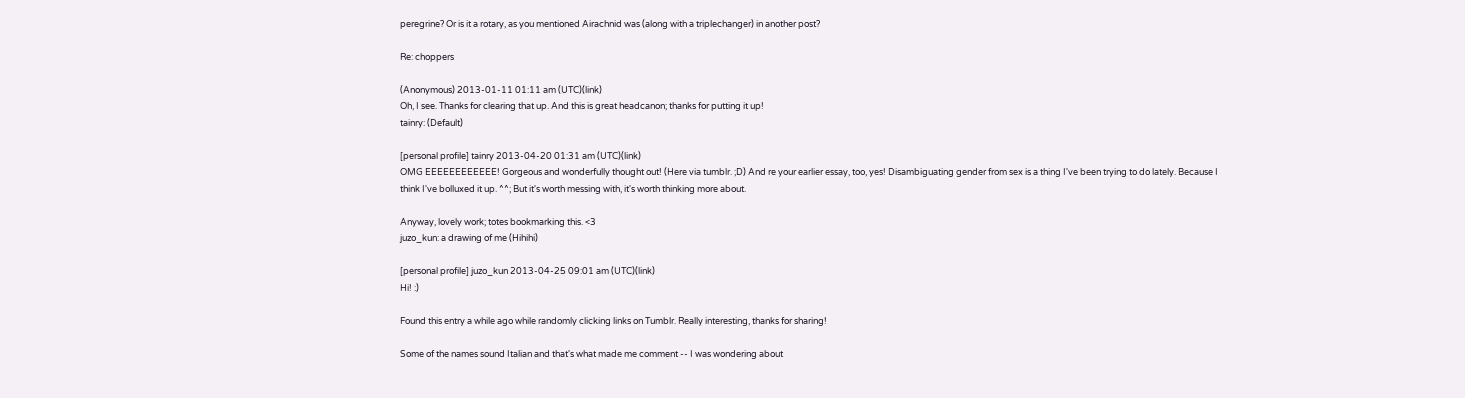peregrine? Or is it a rotary, as you mentioned Airachnid was (along with a triplechanger) in another post?

Re: choppers

(Anonymous) 2013-01-11 01:11 am (UTC)(link)
Oh, I see. Thanks for clearing that up. And this is great headcanon; thanks for putting it up!
tainry: (Default)

[personal profile] tainry 2013-04-20 01:31 am (UTC)(link)
OMG EEEEEEEEEEEE! Gorgeous and wonderfully thought out! (Here via tumblr. ;D) And re your earlier essay, too, yes! Disambiguating gender from sex is a thing I've been trying to do lately. Because I think I've bolluxed it up. ^^; But it's worth messing with, it's worth thinking more about.

Anyway, lovely work; totes bookmarking this. <3
juzo_kun: a drawing of me (Hihihi)

[personal profile] juzo_kun 2013-04-25 09:01 am (UTC)(link)
Hi! :)

Found this entry a while ago while randomly clicking links on Tumblr. Really interesting, thanks for sharing!

Some of the names sound Italian and that's what made me comment -- I was wondering about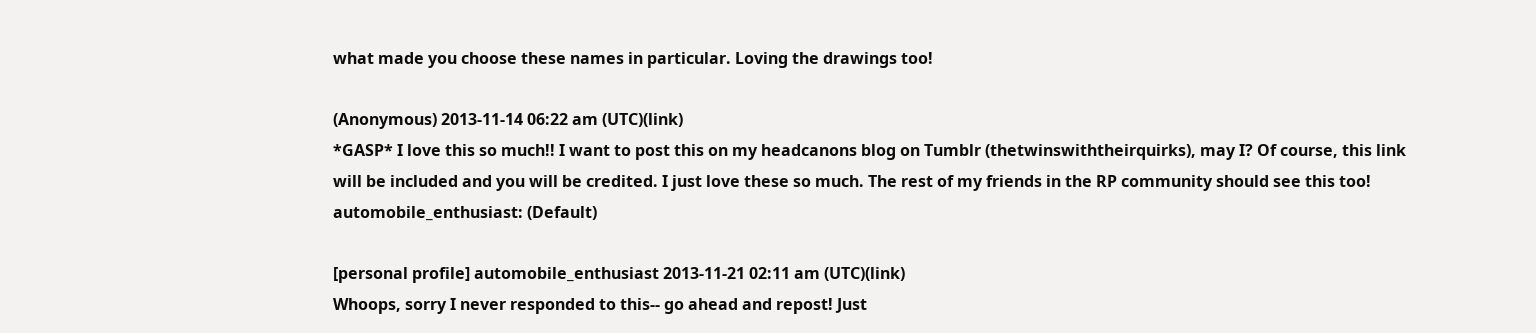what made you choose these names in particular. Loving the drawings too!

(Anonymous) 2013-11-14 06:22 am (UTC)(link)
*GASP* I love this so much!! I want to post this on my headcanons blog on Tumblr (thetwinswiththeirquirks), may I? Of course, this link will be included and you will be credited. I just love these so much. The rest of my friends in the RP community should see this too!
automobile_enthusiast: (Default)

[personal profile] automobile_enthusiast 2013-11-21 02:11 am (UTC)(link)
Whoops, sorry I never responded to this-- go ahead and repost! Just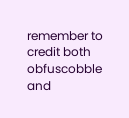remember to credit both obfuscobble and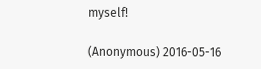myself!

(Anonymous) 2016-05-16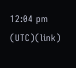12:04 pm (UTC)(link)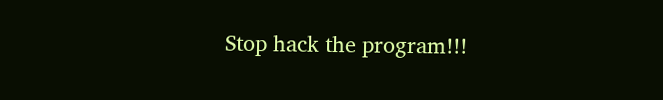Stop hack the program!!!